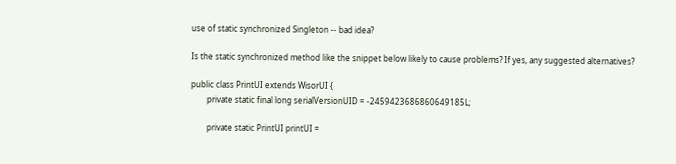use of static synchronized Singleton -- bad idea?

Is the static synchronized method like the snippet below likely to cause problems? If yes, any suggested alternatives?

public class PrintUI extends WisorUI {
        private static final long serialVersionUID = -2459423686860649185L;

        private static PrintUI printUI =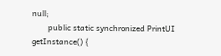null;
        public static synchronized PrintUI getInstance() {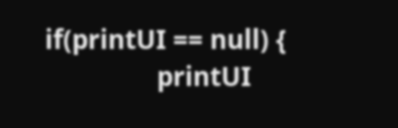if(printUI == null) {
                printUI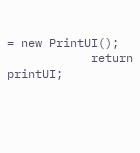= new PrintUI();
            return printUI;